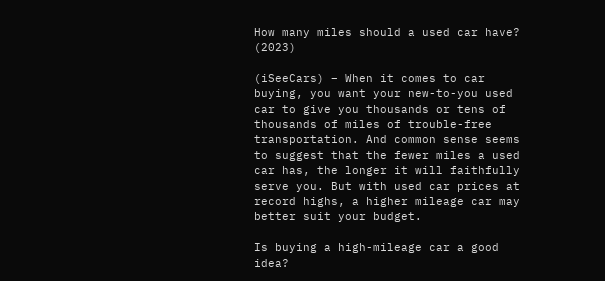How many miles should a used car have? (2023)

(iSeeCars) – When it comes to car buying, you want your new-to-you used car to give you thousands or tens of thousands of miles of trouble-free transportation. And common sense seems to suggest that the fewer miles a used car has, the longer it will faithfully serve you. But with used car prices at record highs, a higher mileage car may better suit your budget.

Is buying a high-mileage car a good idea?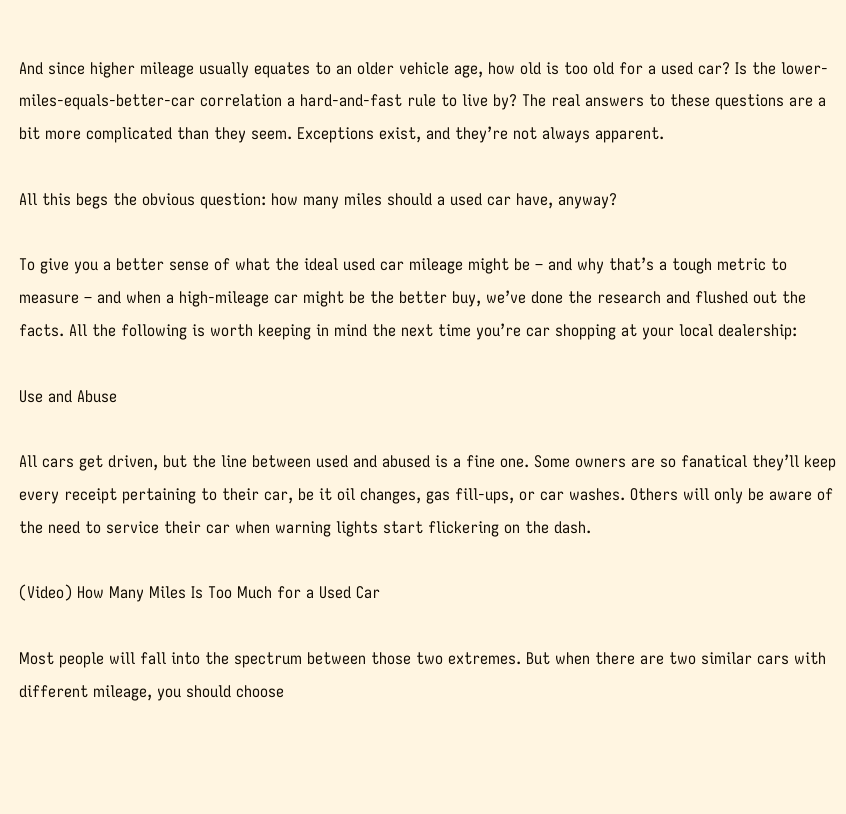And since higher mileage usually equates to an older vehicle age, how old is too old for a used car? Is the lower-miles-equals-better-car correlation a hard-and-fast rule to live by? The real answers to these questions are a bit more complicated than they seem. Exceptions exist, and they’re not always apparent.

All this begs the obvious question: how many miles should a used car have, anyway?

To give you a better sense of what the ideal used car mileage might be – and why that’s a tough metric to measure – and when a high-mileage car might be the better buy, we’ve done the research and flushed out the facts. All the following is worth keeping in mind the next time you’re car shopping at your local dealership:

Use and Abuse

All cars get driven, but the line between used and abused is a fine one. Some owners are so fanatical they’ll keep every receipt pertaining to their car, be it oil changes, gas fill-ups, or car washes. Others will only be aware of the need to service their car when warning lights start flickering on the dash.

(Video) How Many Miles Is Too Much for a Used Car

Most people will fall into the spectrum between those two extremes. But when there are two similar cars with different mileage, you should choose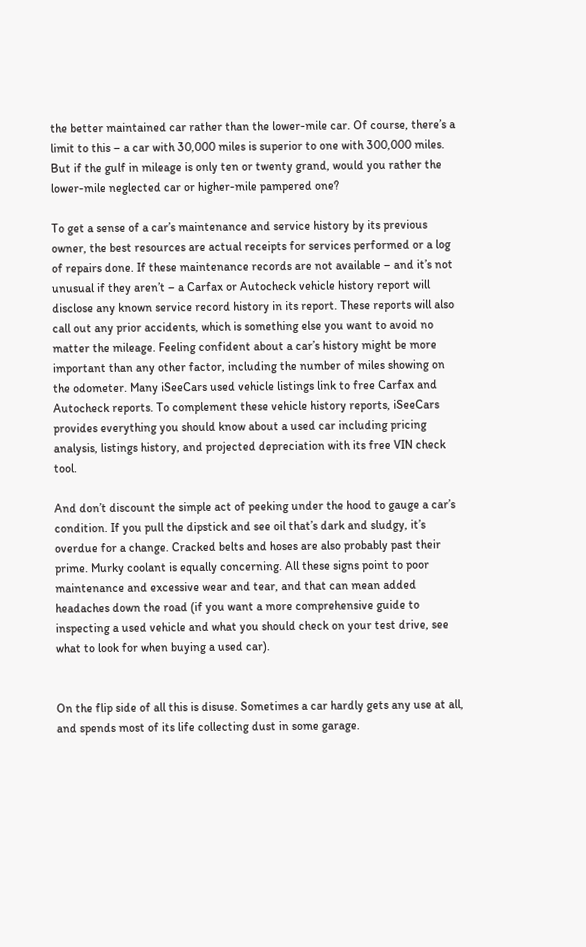the better maintained car rather than the lower-mile car. Of course, there’s a limit to this – a car with 30,000 miles is superior to one with 300,000 miles. But if the gulf in mileage is only ten or twenty grand, would you rather the lower-mile neglected car or higher-mile pampered one?

To get a sense of a car’s maintenance and service history by its previous owner, the best resources are actual receipts for services performed or a log of repairs done. If these maintenance records are not available – and it’s not unusual if they aren’t – a Carfax or Autocheck vehicle history report will disclose any known service record history in its report. These reports will also call out any prior accidents, which is something else you want to avoid no matter the mileage. Feeling confident about a car’s history might be more important than any other factor, including the number of miles showing on the odometer. Many iSeeCars used vehicle listings link to free Carfax and Autocheck reports. To complement these vehicle history reports, iSeeCars provides everything you should know about a used car including pricing analysis, listings history, and projected depreciation with its free VIN check tool.

And don’t discount the simple act of peeking under the hood to gauge a car’s condition. If you pull the dipstick and see oil that’s dark and sludgy, it’s overdue for a change. Cracked belts and hoses are also probably past their prime. Murky coolant is equally concerning. All these signs point to poor maintenance and excessive wear and tear, and that can mean added headaches down the road (if you want a more comprehensive guide to inspecting a used vehicle and what you should check on your test drive, see what to look for when buying a used car).


On the flip side of all this is disuse. Sometimes a car hardly gets any use at all, and spends most of its life collecting dust in some garage.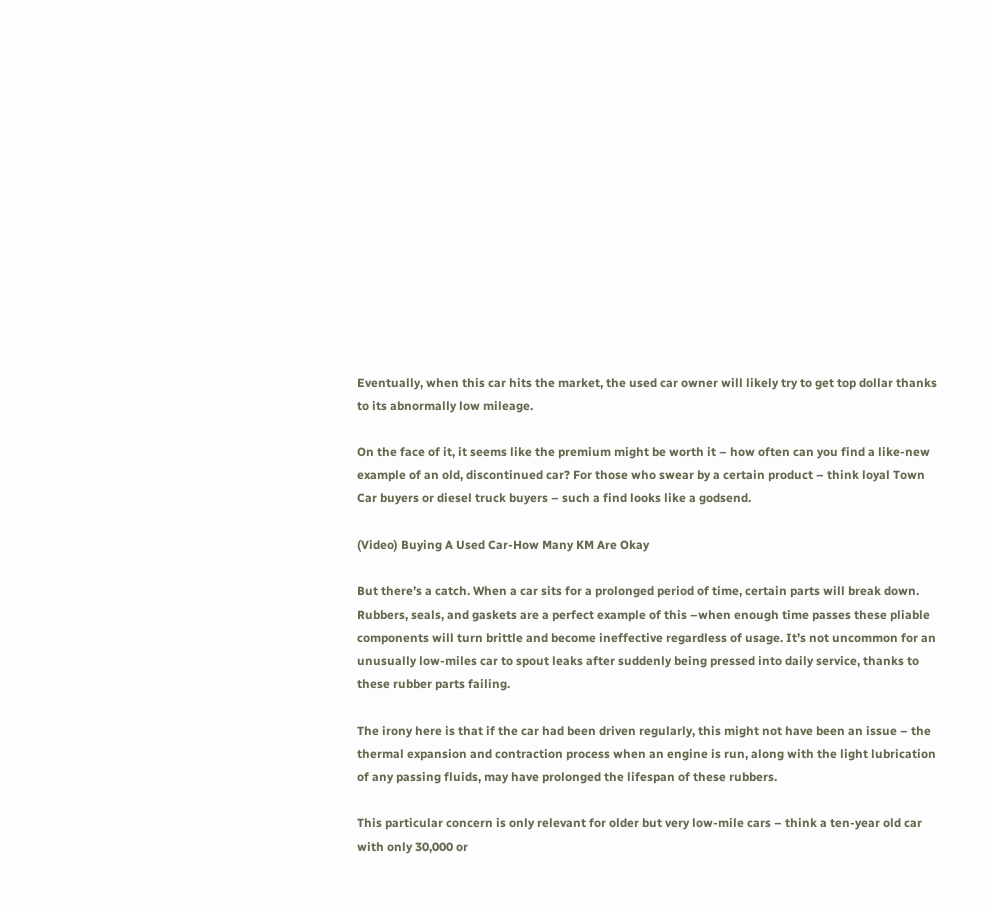Eventually, when this car hits the market, the used car owner will likely try to get top dollar thanks to its abnormally low mileage.

On the face of it, it seems like the premium might be worth it – how often can you find a like-new example of an old, discontinued car? For those who swear by a certain product – think loyal Town Car buyers or diesel truck buyers – such a find looks like a godsend.

(Video) Buying A Used Car-How Many KM Are Okay

But there’s a catch. When a car sits for a prolonged period of time, certain parts will break down. Rubbers, seals, and gaskets are a perfect example of this –when enough time passes these pliable components will turn brittle and become ineffective regardless of usage. It’s not uncommon for an unusually low-miles car to spout leaks after suddenly being pressed into daily service, thanks to these rubber parts failing.

The irony here is that if the car had been driven regularly, this might not have been an issue – the thermal expansion and contraction process when an engine is run, along with the light lubrication of any passing fluids, may have prolonged the lifespan of these rubbers.

This particular concern is only relevant for older but very low-mile cars – think a ten-year old car with only 30,000 or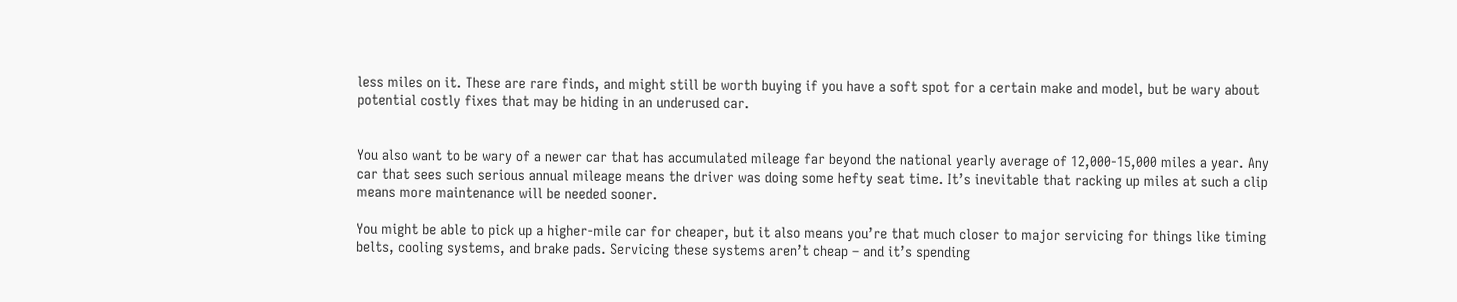less miles on it. These are rare finds, and might still be worth buying if you have a soft spot for a certain make and model, but be wary about potential costly fixes that may be hiding in an underused car.


You also want to be wary of a newer car that has accumulated mileage far beyond the national yearly average of 12,000-15,000 miles a year. Any car that sees such serious annual mileage means the driver was doing some hefty seat time. It’s inevitable that racking up miles at such a clip means more maintenance will be needed sooner.

You might be able to pick up a higher-mile car for cheaper, but it also means you’re that much closer to major servicing for things like timing belts, cooling systems, and brake pads. Servicing these systems aren’t cheap – and it’s spending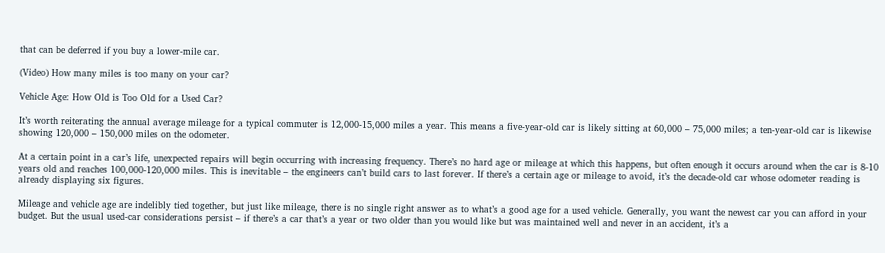that can be deferred if you buy a lower-mile car.

(Video) How many miles is too many on your car?

Vehicle Age: How Old is Too Old for a Used Car?

It’s worth reiterating the annual average mileage for a typical commuter is 12,000-15,000 miles a year. This means a five-year-old car is likely sitting at 60,000 – 75,000 miles; a ten-year-old car is likewise showing 120,000 – 150,000 miles on the odometer.

At a certain point in a car’s life, unexpected repairs will begin occurring with increasing frequency. There’s no hard age or mileage at which this happens, but often enough it occurs around when the car is 8-10 years old and reaches 100,000-120,000 miles. This is inevitable – the engineers can’t build cars to last forever. If there’s a certain age or mileage to avoid, it’s the decade-old car whose odometer reading is already displaying six figures.

Mileage and vehicle age are indelibly tied together, but just like mileage, there is no single right answer as to what’s a good age for a used vehicle. Generally, you want the newest car you can afford in your budget. But the usual used-car considerations persist – if there’s a car that’s a year or two older than you would like but was maintained well and never in an accident, it’s a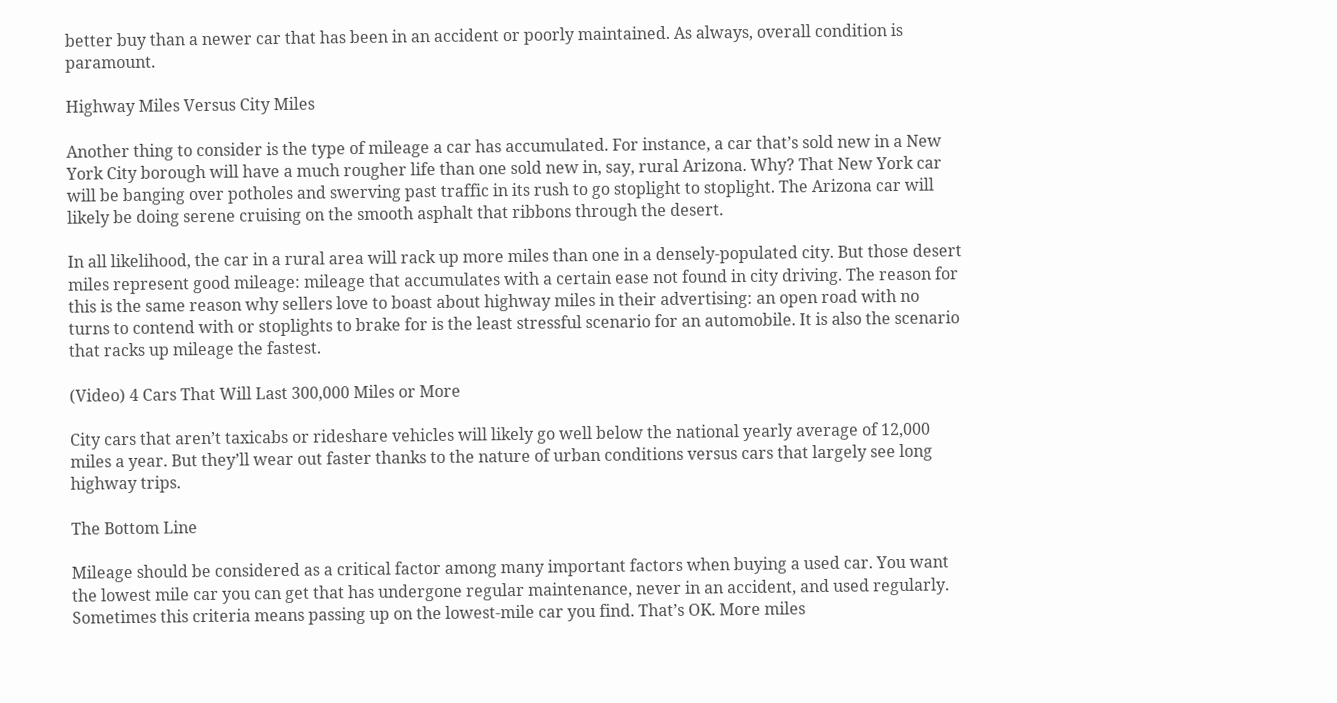better buy than a newer car that has been in an accident or poorly maintained. As always, overall condition is paramount.

Highway Miles Versus City Miles

Another thing to consider is the type of mileage a car has accumulated. For instance, a car that’s sold new in a New York City borough will have a much rougher life than one sold new in, say, rural Arizona. Why? That New York car will be banging over potholes and swerving past traffic in its rush to go stoplight to stoplight. The Arizona car will likely be doing serene cruising on the smooth asphalt that ribbons through the desert.

In all likelihood, the car in a rural area will rack up more miles than one in a densely-populated city. But those desert miles represent good mileage: mileage that accumulates with a certain ease not found in city driving. The reason for this is the same reason why sellers love to boast about highway miles in their advertising: an open road with no turns to contend with or stoplights to brake for is the least stressful scenario for an automobile. It is also the scenario that racks up mileage the fastest.

(Video) 4 Cars That Will Last 300,000 Miles or More

City cars that aren’t taxicabs or rideshare vehicles will likely go well below the national yearly average of 12,000 miles a year. But they’ll wear out faster thanks to the nature of urban conditions versus cars that largely see long highway trips.

The Bottom Line

Mileage should be considered as a critical factor among many important factors when buying a used car. You want the lowest mile car you can get that has undergone regular maintenance, never in an accident, and used regularly. Sometimes this criteria means passing up on the lowest-mile car you find. That’s OK. More miles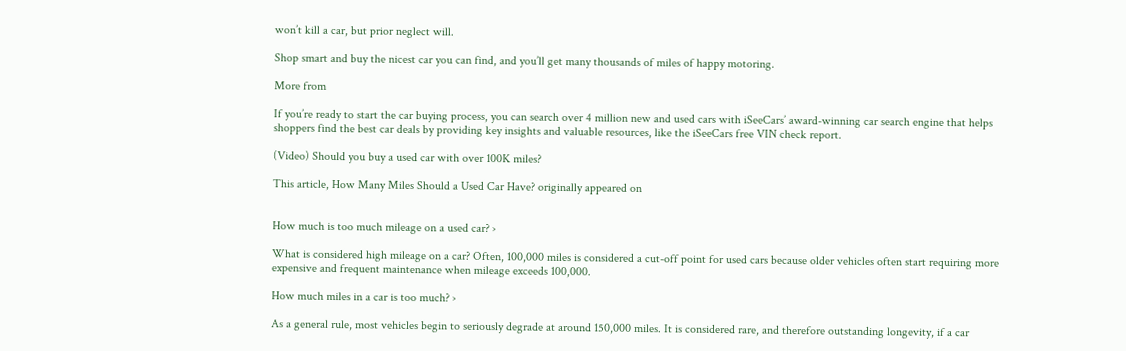won’t kill a car, but prior neglect will.

Shop smart and buy the nicest car you can find, and you’ll get many thousands of miles of happy motoring.

More from

If you’re ready to start the car buying process, you can search over 4 million new and used cars with iSeeCars’ award-winning car search engine that helps shoppers find the best car deals by providing key insights and valuable resources, like the iSeeCars free VIN check report.

(Video) Should you buy a used car with over 100K miles?

This article, How Many Miles Should a Used Car Have? originally appeared on


How much is too much mileage on a used car? ›

What is considered high mileage on a car? Often, 100,000 miles is considered a cut-off point for used cars because older vehicles often start requiring more expensive and frequent maintenance when mileage exceeds 100,000.

How much miles in a car is too much? ›

As a general rule, most vehicles begin to seriously degrade at around 150,000 miles. It is considered rare, and therefore outstanding longevity, if a car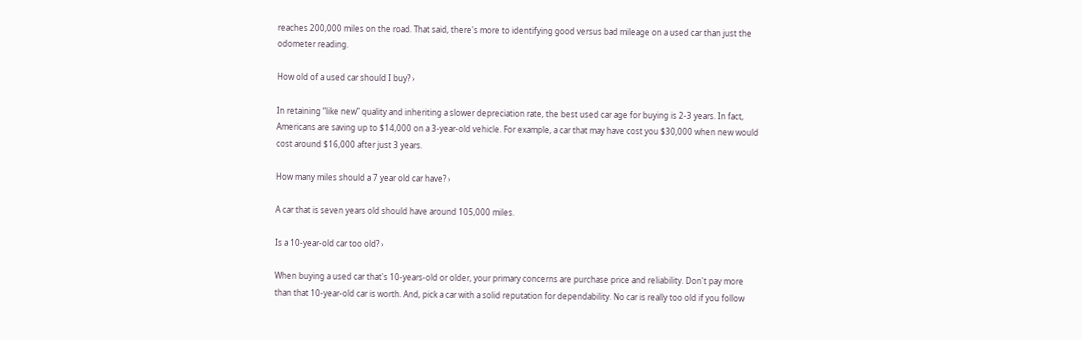reaches 200,000 miles on the road. That said, there's more to identifying good versus bad mileage on a used car than just the odometer reading.

How old of a used car should I buy? ›

In retaining “like new” quality and inheriting a slower depreciation rate, the best used car age for buying is 2-3 years. In fact, Americans are saving up to $14,000 on a 3-year-old vehicle. For example, a car that may have cost you $30,000 when new would cost around $16,000 after just 3 years.

How many miles should a 7 year old car have? ›

A car that is seven years old should have around 105,000 miles.

Is a 10-year-old car too old? ›

When buying a used car that's 10-years-old or older, your primary concerns are purchase price and reliability. Don't pay more than that 10-year-old car is worth. And, pick a car with a solid reputation for dependability. No car is really too old if you follow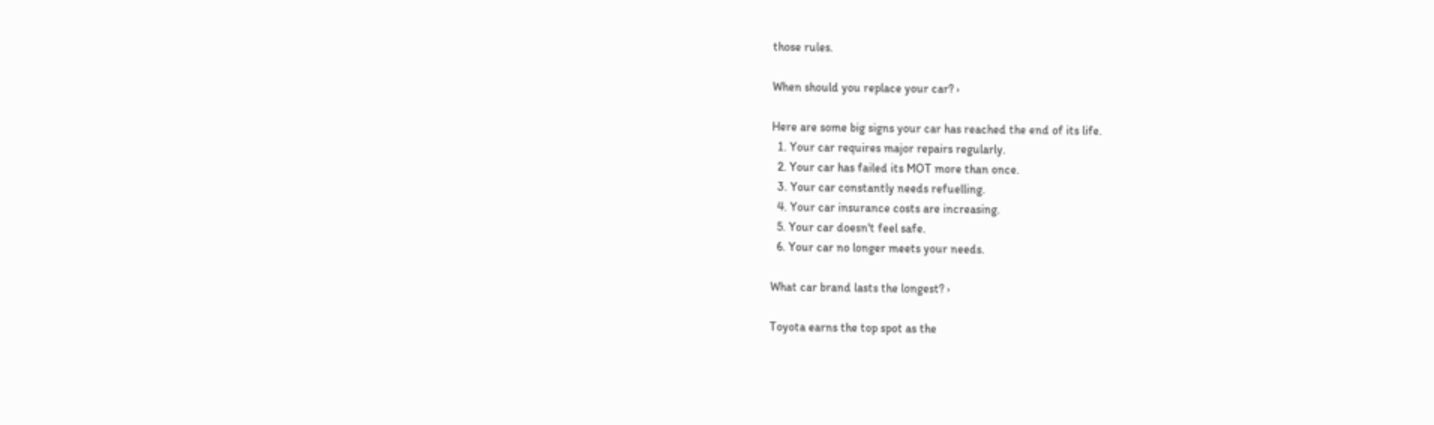those rules.

When should you replace your car? ›

Here are some big signs your car has reached the end of its life.
  1. Your car requires major repairs regularly.
  2. Your car has failed its MOT more than once.
  3. Your car constantly needs refuelling.
  4. Your car insurance costs are increasing.
  5. Your car doesn't feel safe.
  6. Your car no longer meets your needs.

What car brand lasts the longest? ›

Toyota earns the top spot as the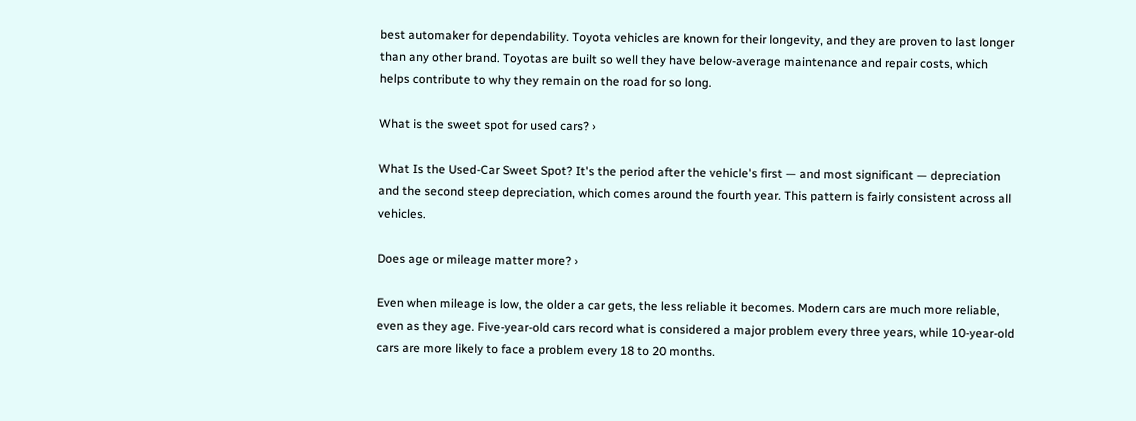best automaker for dependability. Toyota vehicles are known for their longevity, and they are proven to last longer than any other brand. Toyotas are built so well they have below-average maintenance and repair costs, which helps contribute to why they remain on the road for so long.

What is the sweet spot for used cars? ›

What Is the Used-Car Sweet Spot? It's the period after the vehicle's first — and most significant — depreciation and the second steep depreciation, which comes around the fourth year. This pattern is fairly consistent across all vehicles.

Does age or mileage matter more? ›

Even when mileage is low, the older a car gets, the less reliable it becomes. Modern cars are much more reliable, even as they age. Five-year-old cars record what is considered a major problem every three years, while 10-year-old cars are more likely to face a problem every 18 to 20 months.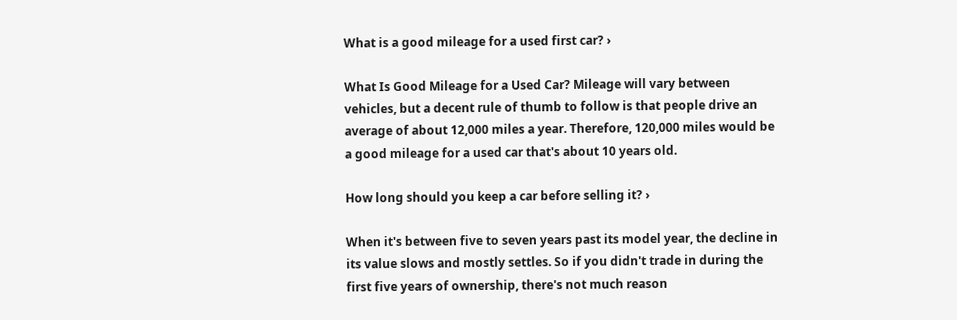What is a good mileage for a used first car? ›

What Is Good Mileage for a Used Car? Mileage will vary between vehicles, but a decent rule of thumb to follow is that people drive an average of about 12,000 miles a year. Therefore, 120,000 miles would be a good mileage for a used car that's about 10 years old.

How long should you keep a car before selling it? ›

When it's between five to seven years past its model year, the decline in its value slows and mostly settles. So if you didn't trade in during the first five years of ownership, there's not much reason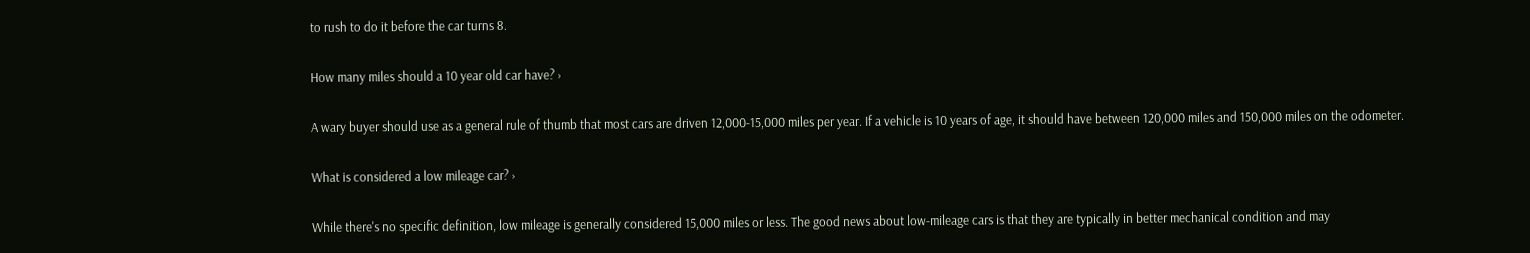to rush to do it before the car turns 8.

How many miles should a 10 year old car have? ›

A wary buyer should use as a general rule of thumb that most cars are driven 12,000-15,000 miles per year. If a vehicle is 10 years of age, it should have between 120,000 miles and 150,000 miles on the odometer.

What is considered a low mileage car? ›

While there's no specific definition, low mileage is generally considered 15,000 miles or less. The good news about low-mileage cars is that they are typically in better mechanical condition and may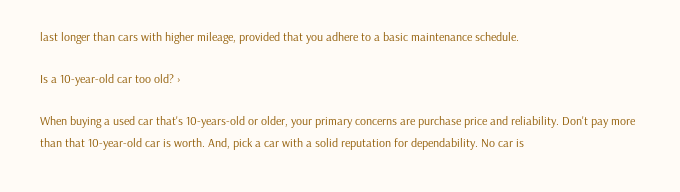last longer than cars with higher mileage, provided that you adhere to a basic maintenance schedule.

Is a 10-year-old car too old? ›

When buying a used car that's 10-years-old or older, your primary concerns are purchase price and reliability. Don't pay more than that 10-year-old car is worth. And, pick a car with a solid reputation for dependability. No car is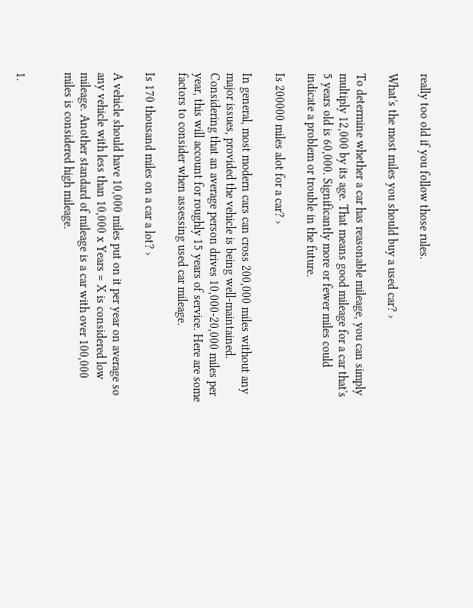really too old if you follow those rules.

What's the most miles you should buy a used car? ›

To determine whether a car has reasonable mileage, you can simply multiply 12,000 by its age. That means good mileage for a car that's 5 years old is 60,000. Significantly more or fewer miles could indicate a problem or trouble in the future.

Is 200000 miles alot for a car? ›

In general, most modern cars can cross 200,000 miles without any major issues, provided the vehicle is being well-maintained. Considering that an average person drives 10,000-20,000 miles per year, this will account for roughly 15 years of service. Here are some factors to consider when assessing used car mileage.

Is 170 thousand miles on a car a lot? ›

A vehicle should have 10,000 miles put on it per year on average so any vehicle with less than 10,000 x Years = X is considered low mileage. Another standard of mileage is a car with over 100,000 miles is considered high mileage.


1.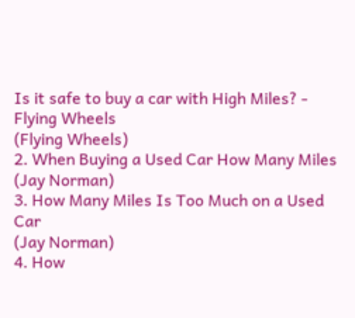Is it safe to buy a car with High Miles? - Flying Wheels
(Flying Wheels)
2. When Buying a Used Car How Many Miles
(Jay Norman)
3. How Many Miles Is Too Much on a Used Car
(Jay Norman)
4. How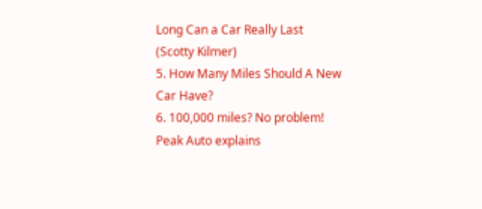Long Can a Car Really Last
(Scotty Kilmer)
5. How Many Miles Should A New Car Have?
6. 100,000 miles? No problem! Peak Auto explains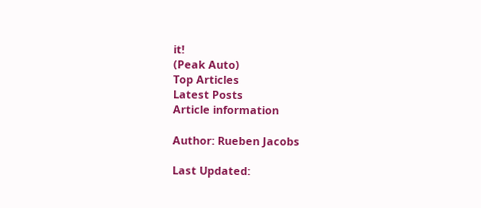it!
(Peak Auto)
Top Articles
Latest Posts
Article information

Author: Rueben Jacobs

Last Updated: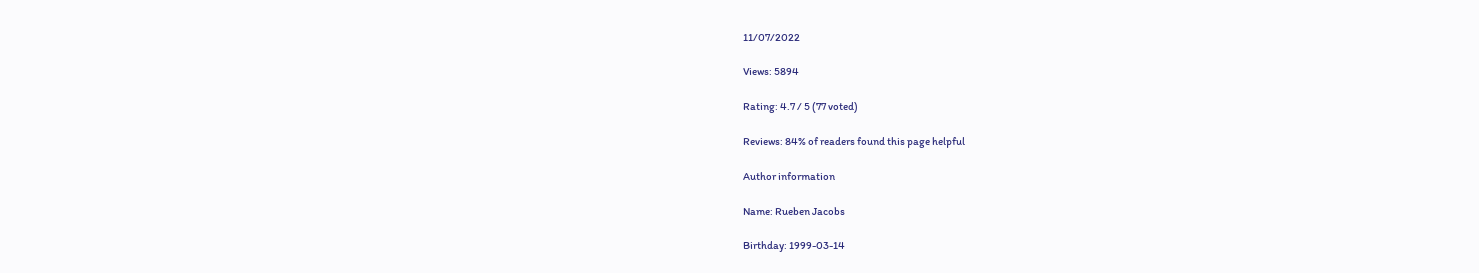11/07/2022

Views: 5894

Rating: 4.7 / 5 (77 voted)

Reviews: 84% of readers found this page helpful

Author information

Name: Rueben Jacobs

Birthday: 1999-03-14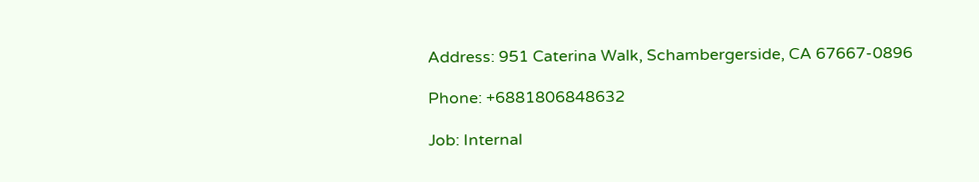Address: 951 Caterina Walk, Schambergerside, CA 67667-0896

Phone: +6881806848632

Job: Internal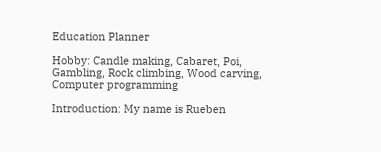Education Planner

Hobby: Candle making, Cabaret, Poi, Gambling, Rock climbing, Wood carving, Computer programming

Introduction: My name is Rueben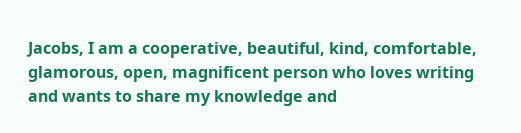Jacobs, I am a cooperative, beautiful, kind, comfortable, glamorous, open, magnificent person who loves writing and wants to share my knowledge and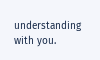understanding with you.